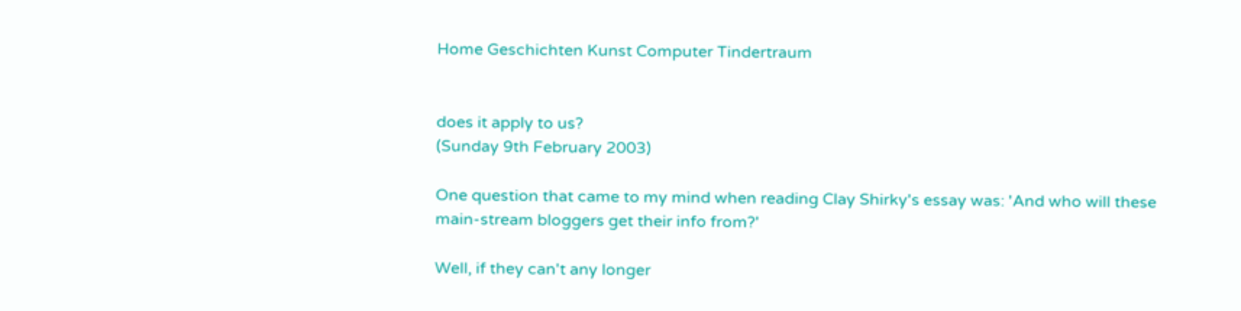Home Geschichten Kunst Computer Tindertraum


does it apply to us?
(Sunday 9th February 2003)

One question that came to my mind when reading Clay Shirky's essay was: 'And who will these main-stream bloggers get their info from?'

Well, if they can't any longer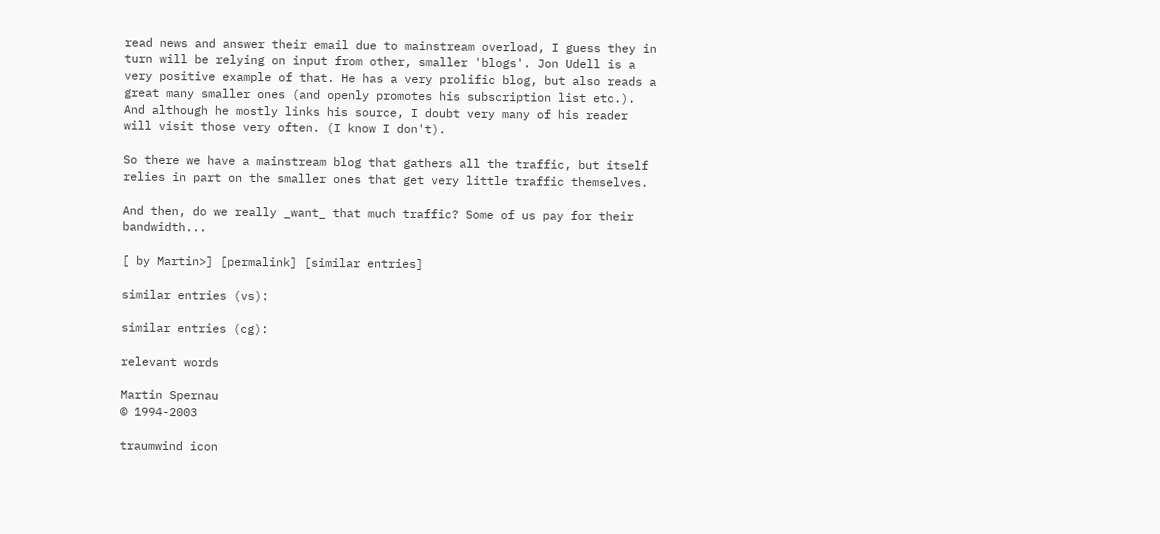read news and answer their email due to mainstream overload, I guess they in turn will be relying on input from other, smaller 'blogs'. Jon Udell is a very positive example of that. He has a very prolific blog, but also reads a great many smaller ones (and openly promotes his subscription list etc.). And although he mostly links his source, I doubt very many of his reader will visit those very often. (I know I don't).

So there we have a mainstream blog that gathers all the traffic, but itself relies in part on the smaller ones that get very little traffic themselves.

And then, do we really _want_ that much traffic? Some of us pay for their bandwidth...

[ by Martin>] [permalink] [similar entries]

similar entries (vs):

similar entries (cg):

relevant words

Martin Spernau
© 1994-2003

traumwind icon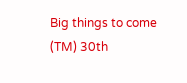Big things to come (TM) 30th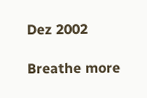Dez 2002

Breathe more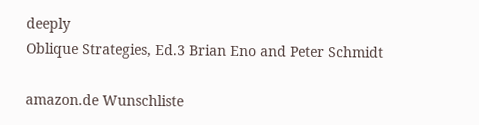deeply
Oblique Strategies, Ed.3 Brian Eno and Peter Schmidt

amazon.de Wunschliste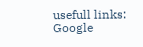usefull links:
Google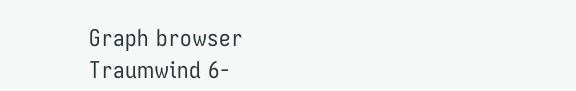Graph browser
Traumwind 6-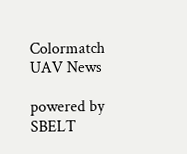Colormatch
UAV News

powered by SBELT